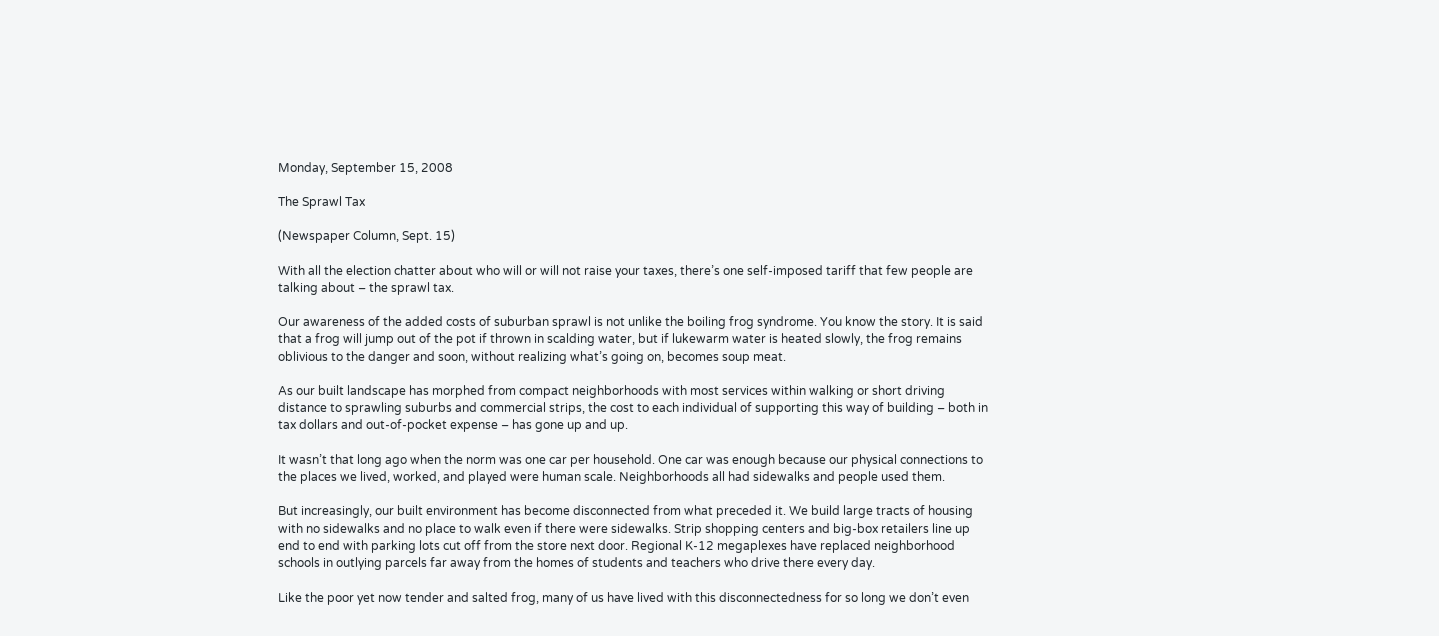Monday, September 15, 2008

The Sprawl Tax

(Newspaper Column, Sept. 15)

With all the election chatter about who will or will not raise your taxes, there’s one self-imposed tariff that few people are talking about – the sprawl tax.

Our awareness of the added costs of suburban sprawl is not unlike the boiling frog syndrome. You know the story. It is said that a frog will jump out of the pot if thrown in scalding water, but if lukewarm water is heated slowly, the frog remains oblivious to the danger and soon, without realizing what’s going on, becomes soup meat.

As our built landscape has morphed from compact neighborhoods with most services within walking or short driving distance to sprawling suburbs and commercial strips, the cost to each individual of supporting this way of building – both in tax dollars and out-of-pocket expense – has gone up and up.

It wasn’t that long ago when the norm was one car per household. One car was enough because our physical connections to the places we lived, worked, and played were human scale. Neighborhoods all had sidewalks and people used them.

But increasingly, our built environment has become disconnected from what preceded it. We build large tracts of housing with no sidewalks and no place to walk even if there were sidewalks. Strip shopping centers and big-box retailers line up end to end with parking lots cut off from the store next door. Regional K-12 megaplexes have replaced neighborhood schools in outlying parcels far away from the homes of students and teachers who drive there every day.

Like the poor yet now tender and salted frog, many of us have lived with this disconnectedness for so long we don’t even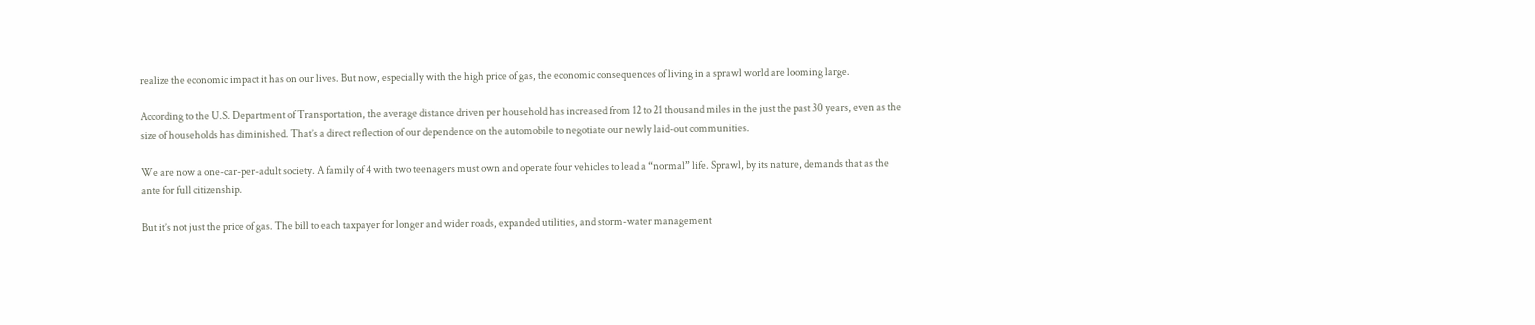realize the economic impact it has on our lives. But now, especially with the high price of gas, the economic consequences of living in a sprawl world are looming large.

According to the U.S. Department of Transportation, the average distance driven per household has increased from 12 to 21 thousand miles in the just the past 30 years, even as the size of households has diminished. That’s a direct reflection of our dependence on the automobile to negotiate our newly laid-out communities.

We are now a one-car-per-adult society. A family of 4 with two teenagers must own and operate four vehicles to lead a “normal” life. Sprawl, by its nature, demands that as the ante for full citizenship.

But it’s not just the price of gas. The bill to each taxpayer for longer and wider roads, expanded utilities, and storm-water management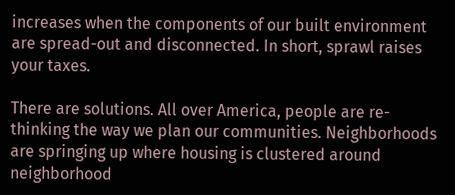increases when the components of our built environment are spread-out and disconnected. In short, sprawl raises your taxes.

There are solutions. All over America, people are re-thinking the way we plan our communities. Neighborhoods are springing up where housing is clustered around neighborhood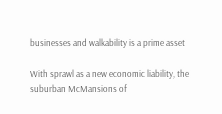businesses and walkability is a prime asset

With sprawl as a new economic liability, the suburban McMansions of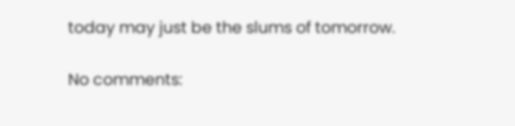today may just be the slums of tomorrow.

No comments: